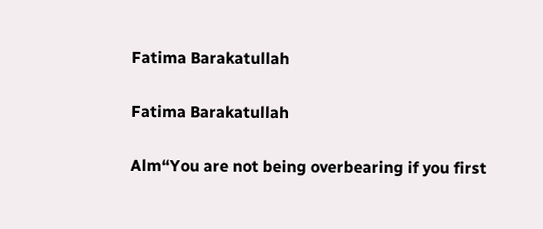Fatima Barakatullah

Fatima Barakatullah

Alm“You are not being overbearing if you first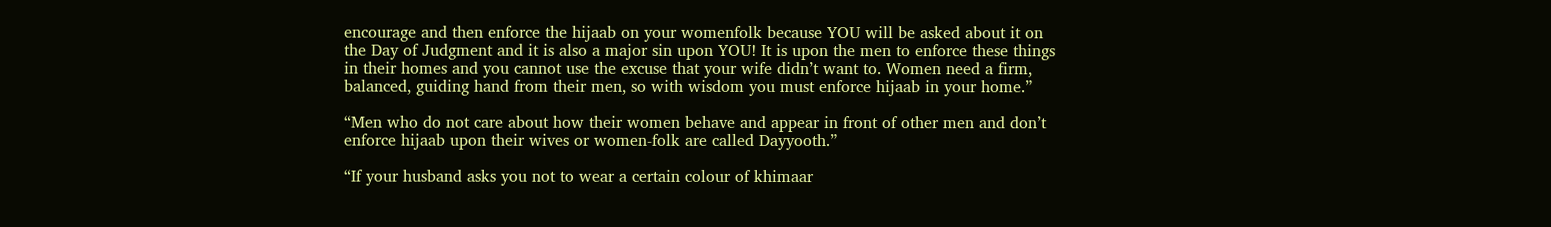encourage and then enforce the hijaab on your womenfolk because YOU will be asked about it on the Day of Judgment and it is also a major sin upon YOU! It is upon the men to enforce these things in their homes and you cannot use the excuse that your wife didn’t want to. Women need a firm, balanced, guiding hand from their men, so with wisdom you must enforce hijaab in your home.”

“Men who do not care about how their women behave and appear in front of other men and don’t enforce hijaab upon their wives or women-folk are called Dayyooth.”

“If your husband asks you not to wear a certain colour of khimaar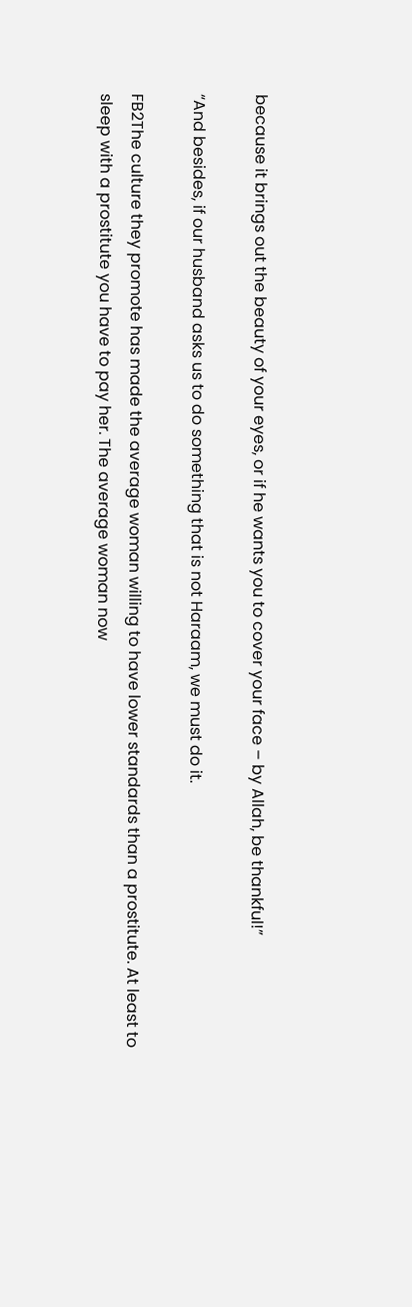because it brings out the beauty of your eyes, or if he wants you to cover your face – by Allah, be thankful!”

“And besides, if our husband asks us to do something that is not Haraam, we must do it.

FB2The culture they promote has made the average woman willing to have lower standards than a prostitute. At least to sleep with a prostitute you have to pay her. The average woman now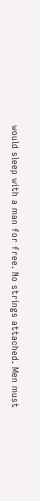would sleep with a man for free. No strings attached. Men must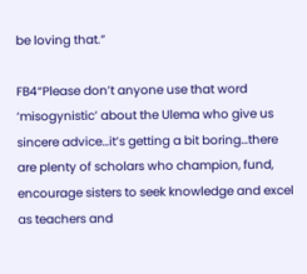be loving that.”

FB4“Please don’t anyone use that word ‘misogynistic’ about the Ulema who give us sincere advice…it’s getting a bit boring…there are plenty of scholars who champion, fund, encourage sisters to seek knowledge and excel as teachers and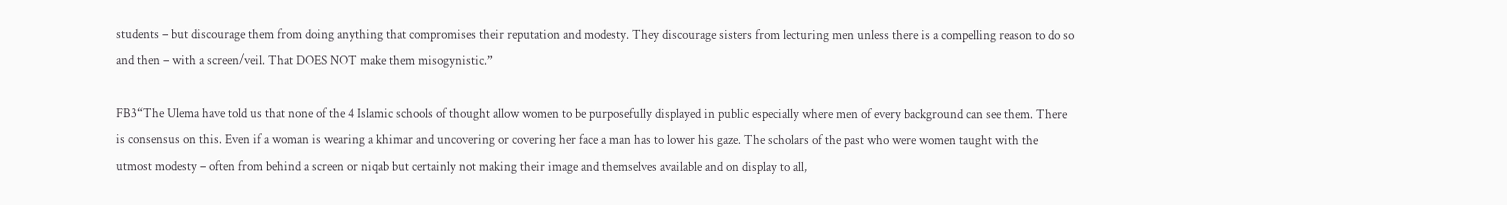students – but discourage them from doing anything that compromises their reputation and modesty. They discourage sisters from lecturing men unless there is a compelling reason to do so and then – with a screen/veil. That DOES NOT make them misogynistic.”

FB3“The Ulema have told us that none of the 4 Islamic schools of thought allow women to be purposefully displayed in public especially where men of every background can see them. There is consensus on this. Even if a woman is wearing a khimar and uncovering or covering her face a man has to lower his gaze. The scholars of the past who were women taught with the utmost modesty – often from behind a screen or niqab but certainly not making their image and themselves available and on display to all,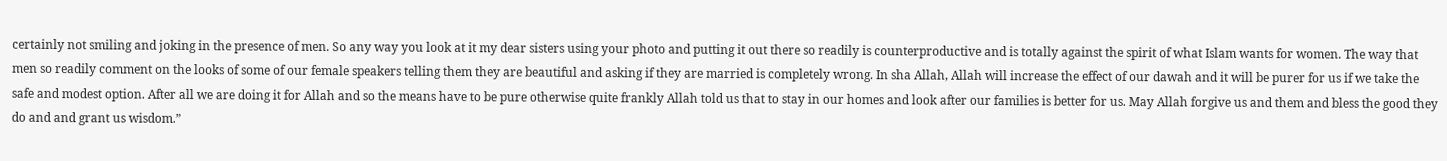certainly not smiling and joking in the presence of men. So any way you look at it my dear sisters using your photo and putting it out there so readily is counterproductive and is totally against the spirit of what Islam wants for women. The way that men so readily comment on the looks of some of our female speakers telling them they are beautiful and asking if they are married is completely wrong. In sha Allah, Allah will increase the effect of our dawah and it will be purer for us if we take the safe and modest option. After all we are doing it for Allah and so the means have to be pure otherwise quite frankly Allah told us that to stay in our homes and look after our families is better for us. May Allah forgive us and them and bless the good they do and and grant us wisdom.”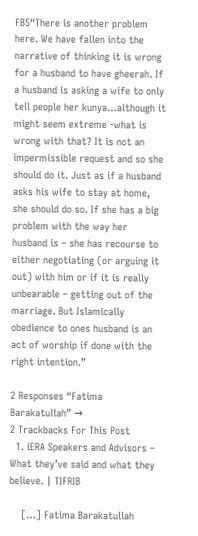FB5“There is another problem here. We have fallen into the narrative of thinking it is wrong for a husband to have gheerah. If a husband is asking a wife to only tell people her kunya…although it might seem extreme -what is wrong with that? It is not an impermissible request and so she should do it. Just as if a husband asks his wife to stay at home, she should do so. If she has a big problem with the way her husband is – she has recourse to either negotiating (or arguing it out) with him or if it is really unbearable – getting out of the marriage. But Islamically obedience to ones husband is an act of worship if done with the right intention.”

2 Responses “Fatima Barakatullah” →
2 Trackbacks For This Post
  1. iERA Speakers and Advisors – What they’ve said and what they believe. | TIFRIB

    […] Fatima Barakatullah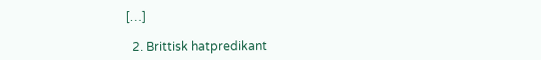[…]

  2. Brittisk hatpredikant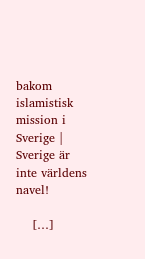bakom islamistisk mission i Sverige | Sverige är inte världens navel!

    […]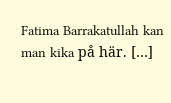Fatima Barrakatullah kan man kika på här. […]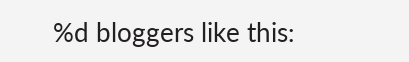%d bloggers like this: